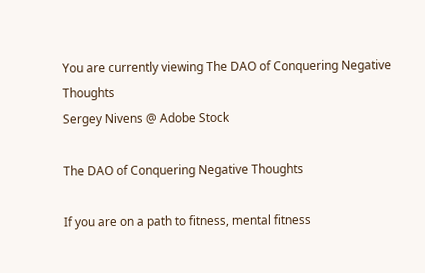You are currently viewing The DAO of Conquering Negative Thoughts
Sergey Nivens @ Adobe Stock

The DAO of Conquering Negative Thoughts

If you are on a path to fitness, mental fitness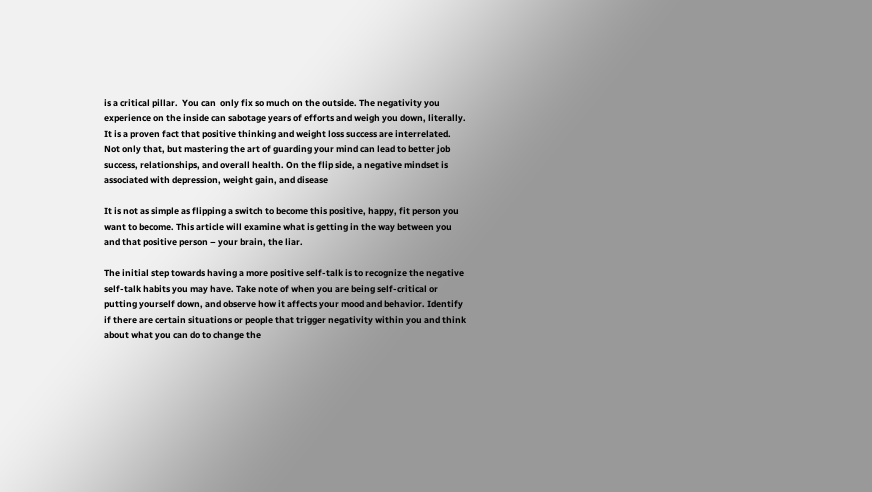is a critical pillar.  You can  only fix so much on the outside. The negativity you experience on the inside can sabotage years of efforts and weigh you down, literally. It is a proven fact that positive thinking and weight loss success are interrelated. Not only that, but mastering the art of guarding your mind can lead to better job success, relationships, and overall health. On the flip side, a negative mindset is associated with depression, weight gain, and disease

It is not as simple as flipping a switch to become this positive, happy, fit person you want to become. This article will examine what is getting in the way between you and that positive person – your brain, the liar.

The initial step towards having a more positive self-talk is to recognize the negative self-talk habits you may have. Take note of when you are being self-critical or putting yourself down, and observe how it affects your mood and behavior. Identify if there are certain situations or people that trigger negativity within you and think about what you can do to change the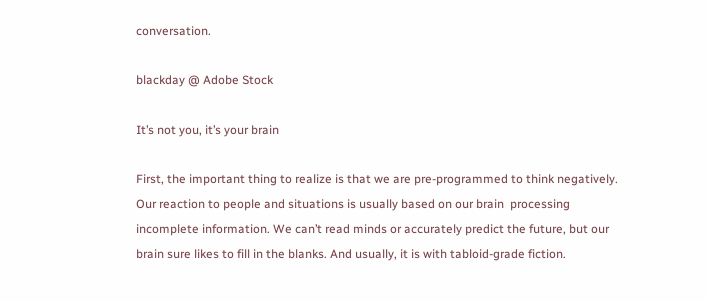conversation.

blackday @ Adobe Stock

It’s not you, it’s your brain

First, the important thing to realize is that we are pre-programmed to think negatively. Our reaction to people and situations is usually based on our brain  processing incomplete information. We can’t read minds or accurately predict the future, but our brain sure likes to fill in the blanks. And usually, it is with tabloid-grade fiction.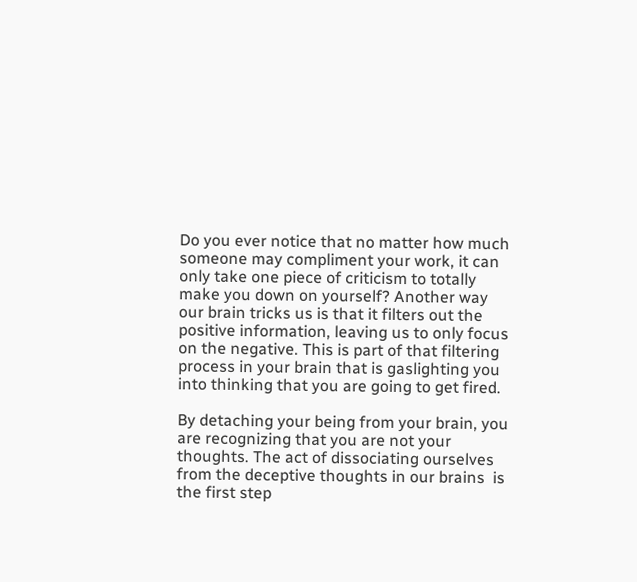Do you ever notice that no matter how much someone may compliment your work, it can only take one piece of criticism to totally make you down on yourself? Another way our brain tricks us is that it filters out the positive information, leaving us to only focus on the negative. This is part of that filtering process in your brain that is gaslighting you into thinking that you are going to get fired.

By detaching your being from your brain, you are recognizing that you are not your thoughts. The act of dissociating ourselves from the deceptive thoughts in our brains  is the first step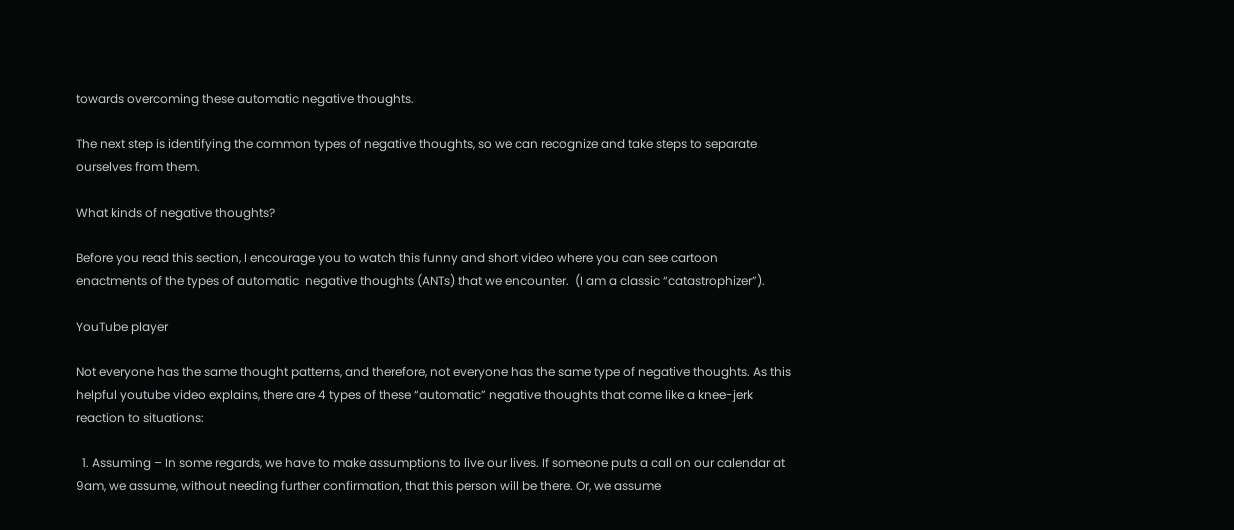towards overcoming these automatic negative thoughts.

The next step is identifying the common types of negative thoughts, so we can recognize and take steps to separate ourselves from them.

What kinds of negative thoughts?

Before you read this section, I encourage you to watch this funny and short video where you can see cartoon enactments of the types of automatic  negative thoughts (ANTs) that we encounter.  (I am a classic “catastrophizer”).

YouTube player

Not everyone has the same thought patterns, and therefore, not everyone has the same type of negative thoughts. As this helpful youtube video explains, there are 4 types of these “automatic” negative thoughts that come like a knee-jerk reaction to situations:

  1. Assuming – In some regards, we have to make assumptions to live our lives. If someone puts a call on our calendar at 9am, we assume, without needing further confirmation, that this person will be there. Or, we assume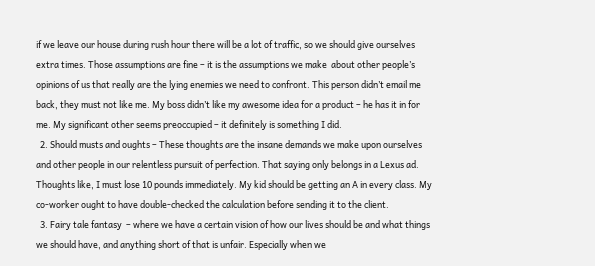if we leave our house during rush hour there will be a lot of traffic, so we should give ourselves extra times. Those assumptions are fine – it is the assumptions we make  about other people’s opinions of us that really are the lying enemies we need to confront. This person didn’t email me back, they must not like me. My boss didn’t like my awesome idea for a product – he has it in for me. My significant other seems preoccupied – it definitely is something I did.
  2. Should musts and oughts – These thoughts are the insane demands we make upon ourselves and other people in our relentless pursuit of perfection. That saying only belongs in a Lexus ad. Thoughts like, I must lose 10 pounds immediately. My kid should be getting an A in every class. My co-worker ought to have double-checked the calculation before sending it to the client.
  3. Fairy tale fantasy  – where we have a certain vision of how our lives should be and what things we should have, and anything short of that is unfair. Especially when we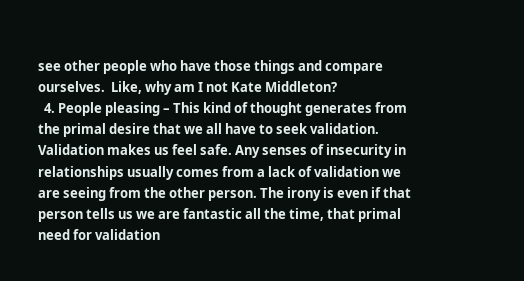see other people who have those things and compare ourselves.  Like, why am I not Kate Middleton?
  4. People pleasing – This kind of thought generates from the primal desire that we all have to seek validation. Validation makes us feel safe. Any senses of insecurity in relationships usually comes from a lack of validation we are seeing from the other person. The irony is even if that person tells us we are fantastic all the time, that primal need for validation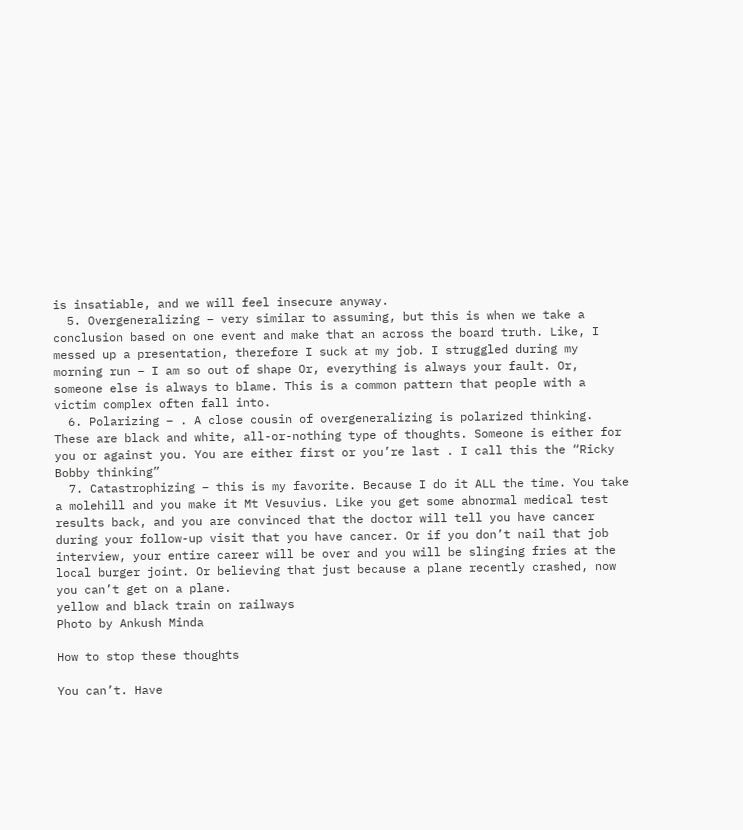is insatiable, and we will feel insecure anyway.
  5. Overgeneralizing – very similar to assuming, but this is when we take a conclusion based on one event and make that an across the board truth. Like, I messed up a presentation, therefore I suck at my job. I struggled during my morning run – I am so out of shape Or, everything is always your fault. Or, someone else is always to blame. This is a common pattern that people with a victim complex often fall into.
  6. Polarizing – . A close cousin of overgeneralizing is polarized thinking. These are black and white, all-or-nothing type of thoughts. Someone is either for you or against you. You are either first or you’re last . I call this the “Ricky Bobby thinking”
  7. Catastrophizing – this is my favorite. Because I do it ALL the time. You take a molehill and you make it Mt Vesuvius. Like you get some abnormal medical test results back, and you are convinced that the doctor will tell you have cancer during your follow-up visit that you have cancer. Or if you don’t nail that job interview, your entire career will be over and you will be slinging fries at the local burger joint. Or believing that just because a plane recently crashed, now you can’t get on a plane.
yellow and black train on railways
Photo by Ankush Minda

How to stop these thoughts

You can’t. Have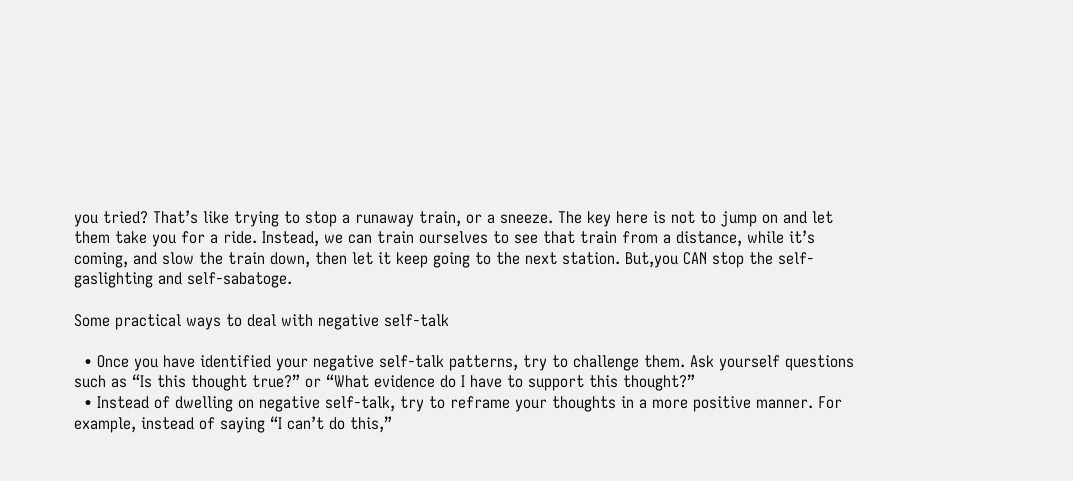you tried? That’s like trying to stop a runaway train, or a sneeze. The key here is not to jump on and let them take you for a ride. Instead, we can train ourselves to see that train from a distance, while it’s coming, and slow the train down, then let it keep going to the next station. But,you CAN stop the self-gaslighting and self-sabatoge.

Some practical ways to deal with negative self-talk

  • Once you have identified your negative self-talk patterns, try to challenge them. Ask yourself questions such as “Is this thought true?” or “What evidence do I have to support this thought?”
  • Instead of dwelling on negative self-talk, try to reframe your thoughts in a more positive manner. For example, instead of saying “I can’t do this,”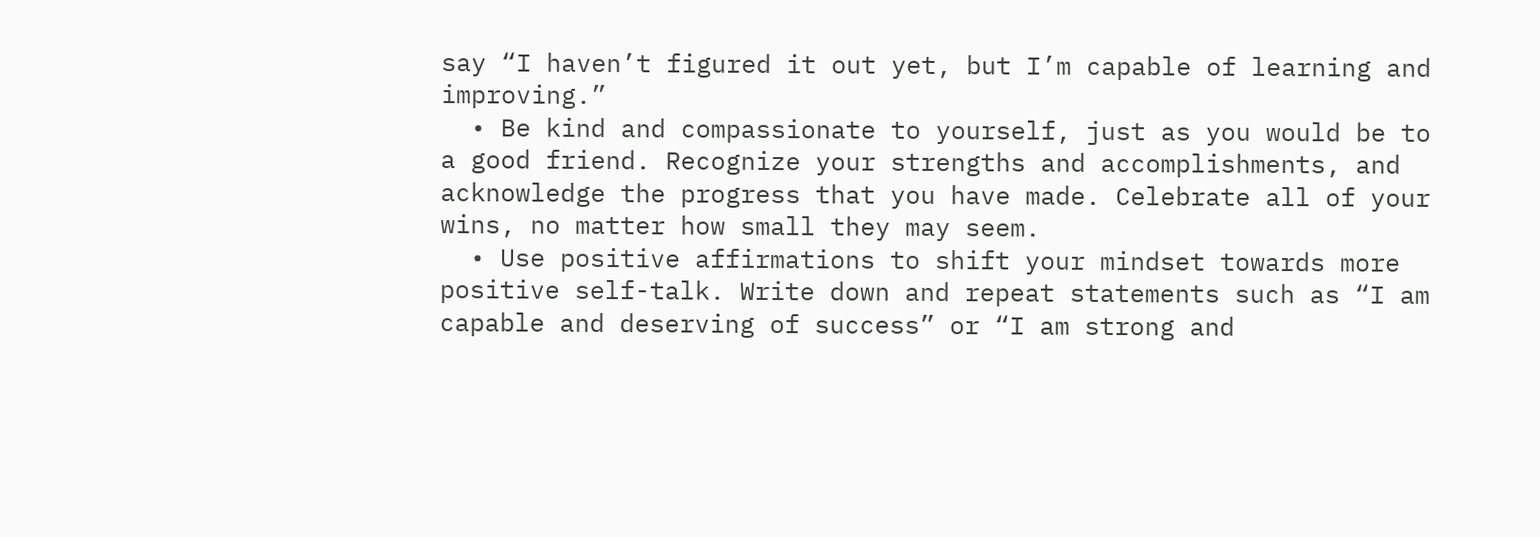say “I haven’t figured it out yet, but I’m capable of learning and improving.”
  • Be kind and compassionate to yourself, just as you would be to a good friend. Recognize your strengths and accomplishments, and acknowledge the progress that you have made. Celebrate all of your wins, no matter how small they may seem.
  • Use positive affirmations to shift your mindset towards more positive self-talk. Write down and repeat statements such as “I am capable and deserving of success” or “I am strong and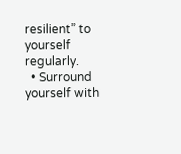resilient” to yourself regularly.
  • Surround yourself with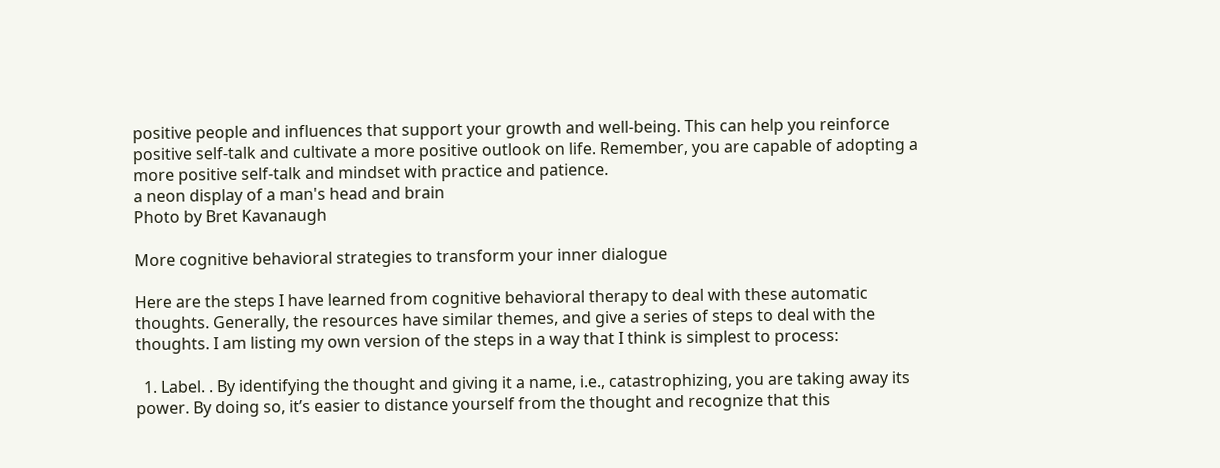positive people and influences that support your growth and well-being. This can help you reinforce positive self-talk and cultivate a more positive outlook on life. Remember, you are capable of adopting a more positive self-talk and mindset with practice and patience.
a neon display of a man's head and brain
Photo by Bret Kavanaugh

More cognitive behavioral strategies to transform your inner dialogue

Here are the steps I have learned from cognitive behavioral therapy to deal with these automatic thoughts. Generally, the resources have similar themes, and give a series of steps to deal with the thoughts. I am listing my own version of the steps in a way that I think is simplest to process:

  1. Label. . By identifying the thought and giving it a name, i.e., catastrophizing, you are taking away its power. By doing so, it’s easier to distance yourself from the thought and recognize that this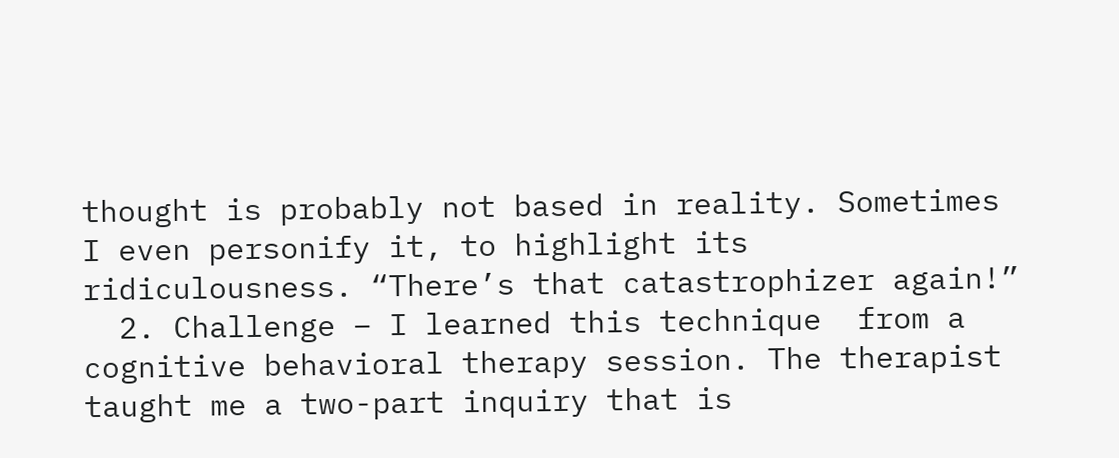thought is probably not based in reality. Sometimes I even personify it, to highlight its ridiculousness. “There’s that catastrophizer again!”
  2. Challenge – I learned this technique  from a cognitive behavioral therapy session. The therapist taught me a two-part inquiry that is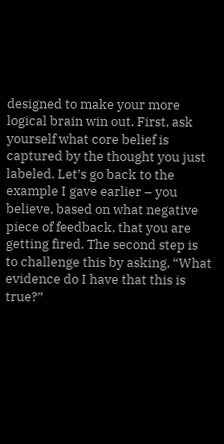designed to make your more logical brain win out. First, ask yourself what core belief is captured by the thought you just labeled. Let’s go back to the example I gave earlier – you believe, based on what negative piece of feedback, that you are getting fired. The second step is to challenge this by asking, “What evidence do I have that this is true?”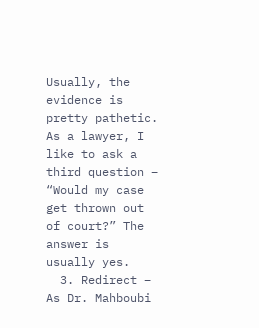Usually, the evidence is pretty pathetic.  As a lawyer, I like to ask a third question – “Would my case get thrown out of court?” The answer is usually yes.
  3. Redirect – As Dr. Mahboubi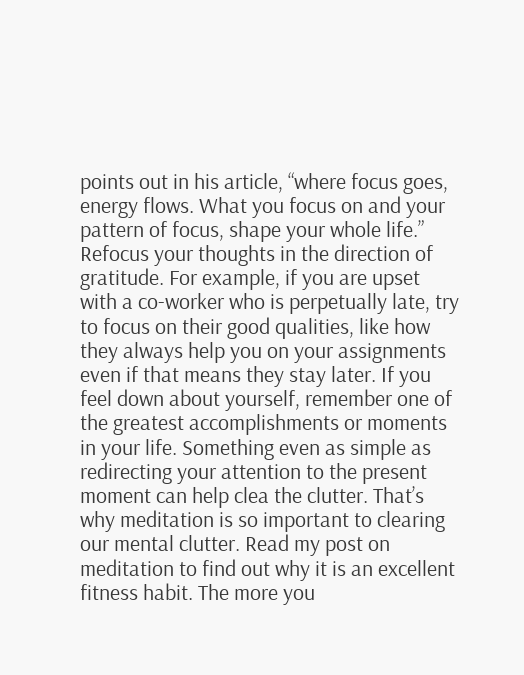points out in his article, “where focus goes, energy flows. What you focus on and your pattern of focus, shape your whole life.” Refocus your thoughts in the direction of gratitude. For example, if you are upset with a co-worker who is perpetually late, try to focus on their good qualities, like how they always help you on your assignments even if that means they stay later. If you feel down about yourself, remember one of the greatest accomplishments or moments in your life. Something even as simple as redirecting your attention to the present moment can help clea the clutter. That’s why meditation is so important to clearing our mental clutter. Read my post on meditation to find out why it is an excellent fitness habit. The more you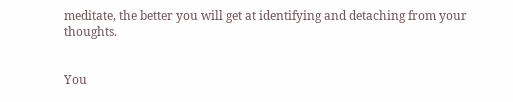meditate, the better you will get at identifying and detaching from your thoughts.


You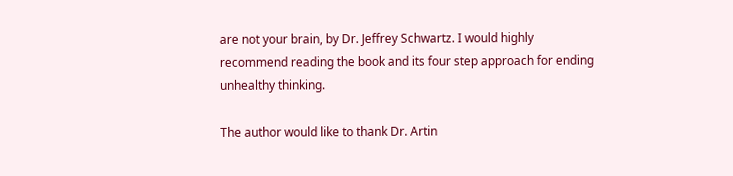are not your brain, by Dr. Jeffrey Schwartz. I would highly recommend reading the book and its four step approach for ending unhealthy thinking.

The author would like to thank Dr. Artin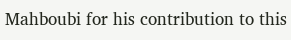Mahboubi for his contribution to this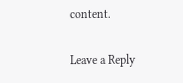content.

Leave a Reply